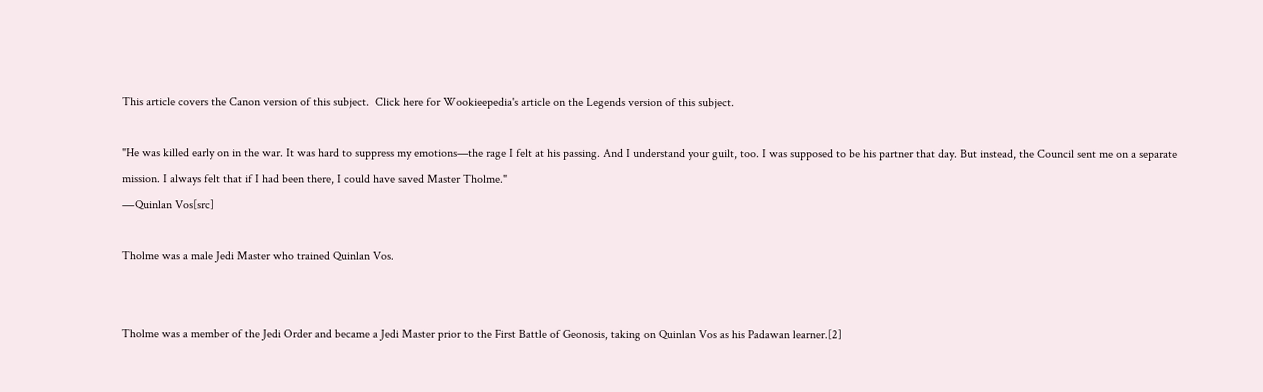This article covers the Canon version of this subject.  Click here for Wookieepedia's article on the Legends version of this subject.

"He was killed early on in the war. It was hard to suppress my emotions—the rage I felt at his passing. And I understand your guilt, too. I was supposed to be his partner that day. But instead, the Council sent me on a separate mission. I always felt that if I had been there, I could have saved Master Tholme."
―Quinlan Vos[src]

Tholme was a male Jedi Master who trained Quinlan Vos.


Tholme was a member of the Jedi Order and became a Jedi Master prior to the First Battle of Geonosis, taking on Quinlan Vos as his Padawan learner.[2]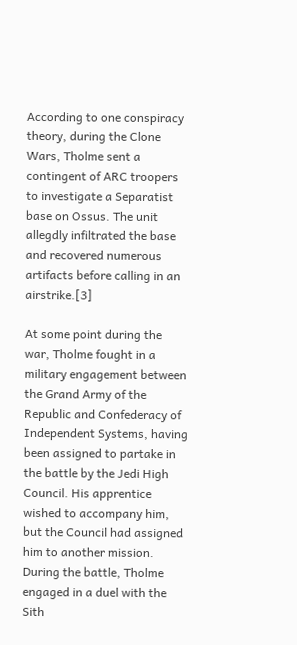According to one conspiracy theory, during the Clone Wars, Tholme sent a contingent of ARC troopers to investigate a Separatist base on Ossus. The unit allegdly infiltrated the base and recovered numerous artifacts before calling in an airstrike.[3]

At some point during the war, Tholme fought in a military engagement between the Grand Army of the Republic and Confederacy of Independent Systems, having been assigned to partake in the battle by the Jedi High Council. His apprentice wished to accompany him, but the Council had assigned him to another mission. During the battle, Tholme engaged in a duel with the Sith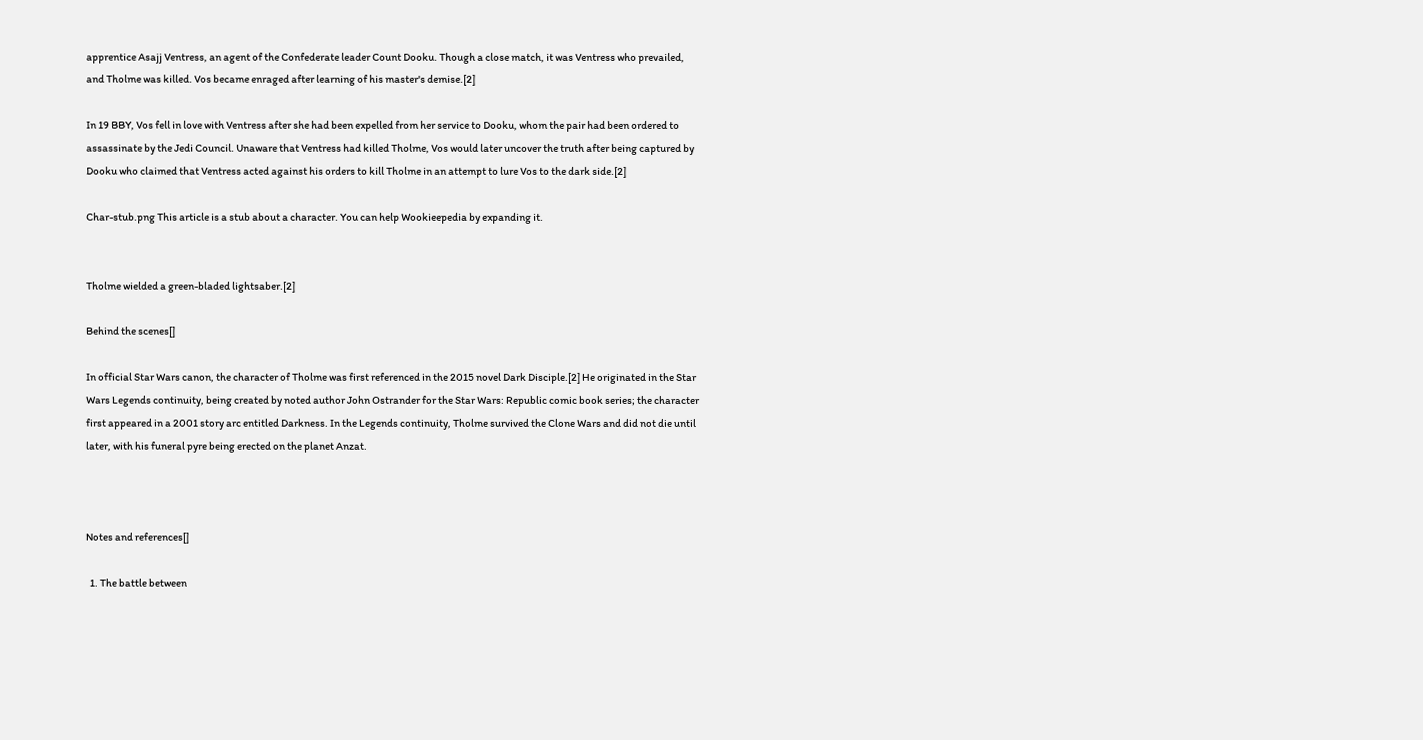apprentice Asajj Ventress, an agent of the Confederate leader Count Dooku. Though a close match, it was Ventress who prevailed, and Tholme was killed. Vos became enraged after learning of his master's demise.[2]

In 19 BBY, Vos fell in love with Ventress after she had been expelled from her service to Dooku, whom the pair had been ordered to assassinate by the Jedi Council. Unaware that Ventress had killed Tholme, Vos would later uncover the truth after being captured by Dooku who claimed that Ventress acted against his orders to kill Tholme in an attempt to lure Vos to the dark side.[2]

Char-stub.png This article is a stub about a character. You can help Wookieepedia by expanding it.


Tholme wielded a green-bladed lightsaber.[2]

Behind the scenes[]

In official Star Wars canon, the character of Tholme was first referenced in the 2015 novel Dark Disciple.[2] He originated in the Star Wars Legends continuity, being created by noted author John Ostrander for the Star Wars: Republic comic book series; the character first appeared in a 2001 story arc entitled Darkness. In the Legends continuity, Tholme survived the Clone Wars and did not die until later, with his funeral pyre being erected on the planet Anzat.



Notes and references[]

  1. The battle between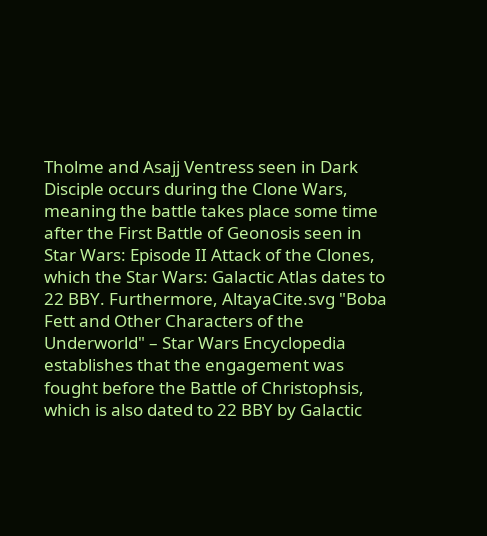Tholme and Asajj Ventress seen in Dark Disciple occurs during the Clone Wars, meaning the battle takes place some time after the First Battle of Geonosis seen in Star Wars: Episode II Attack of the Clones, which the Star Wars: Galactic Atlas dates to 22 BBY. Furthermore, AltayaCite.svg "Boba Fett and Other Characters of the Underworld" – Star Wars Encyclopedia establishes that the engagement was fought before the Battle of Christophsis, which is also dated to 22 BBY by Galactic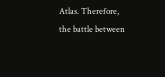Atlas. Therefore, the battle between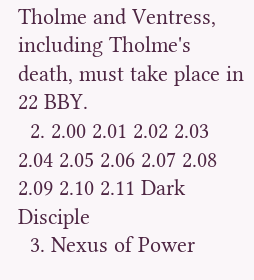Tholme and Ventress, including Tholme's death, must take place in 22 BBY.
  2. 2.00 2.01 2.02 2.03 2.04 2.05 2.06 2.07 2.08 2.09 2.10 2.11 Dark Disciple
  3. Nexus of Power